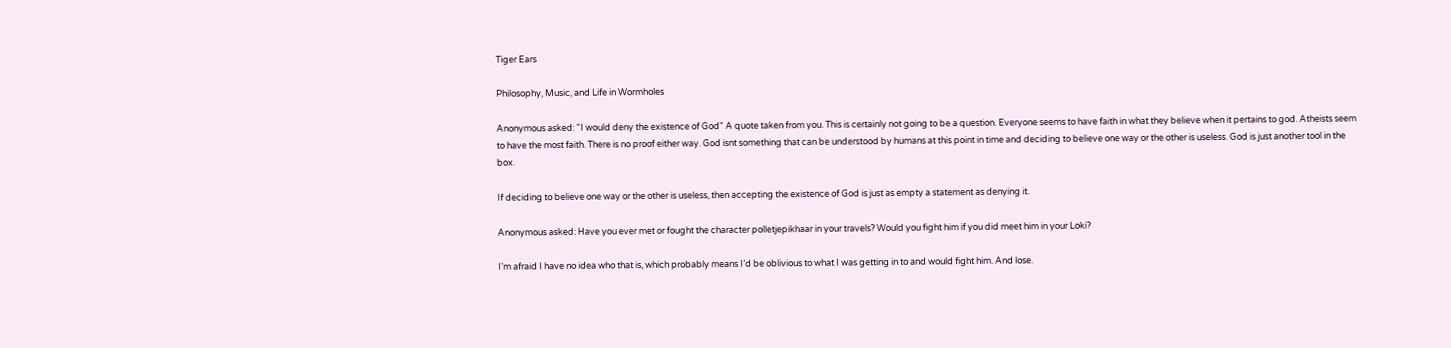Tiger Ears

Philosophy, Music, and Life in Wormholes

Anonymous asked: "I would deny the existence of God" A quote taken from you. This is certainly not going to be a question. Everyone seems to have faith in what they believe when it pertains to god. Atheists seem to have the most faith. There is no proof either way. God isnt something that can be understood by humans at this point in time and deciding to believe one way or the other is useless. God is just another tool in the box.

If deciding to believe one way or the other is useless, then accepting the existence of God is just as empty a statement as denying it.

Anonymous asked: Have you ever met or fought the character polletjepikhaar in your travels? Would you fight him if you did meet him in your Loki?

I’m afraid I have no idea who that is, which probably means I’d be oblivious to what I was getting in to and would fight him. And lose.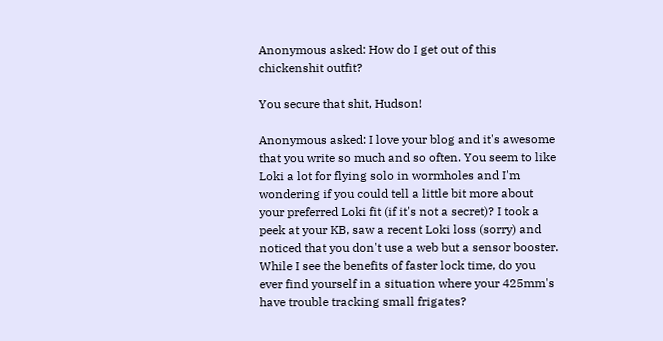Anonymous asked: How do I get out of this chickenshit outfit?

You secure that shit, Hudson!

Anonymous asked: I love your blog and it's awesome that you write so much and so often. You seem to like Loki a lot for flying solo in wormholes and I'm wondering if you could tell a little bit more about your preferred Loki fit (if it's not a secret)? I took a peek at your KB, saw a recent Loki loss (sorry) and noticed that you don't use a web but a sensor booster. While I see the benefits of faster lock time, do you ever find yourself in a situation where your 425mm's have trouble tracking small frigates?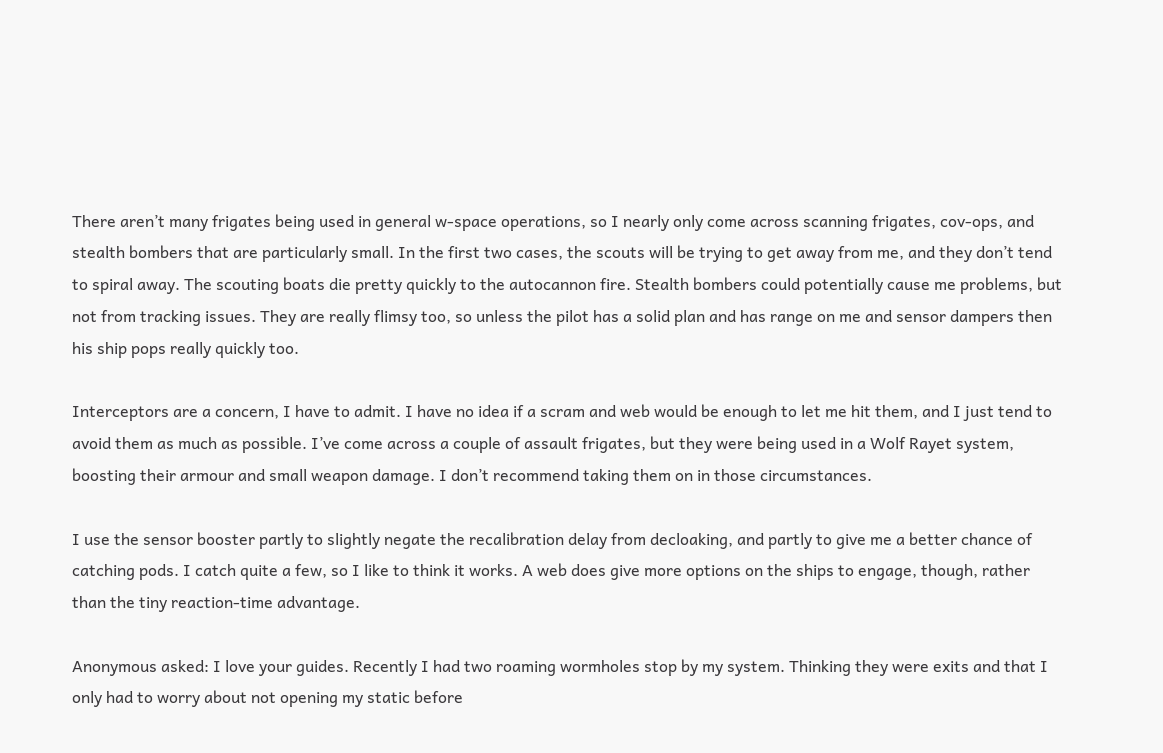There aren’t many frigates being used in general w-space operations, so I nearly only come across scanning frigates, cov-ops, and stealth bombers that are particularly small. In the first two cases, the scouts will be trying to get away from me, and they don’t tend to spiral away. The scouting boats die pretty quickly to the autocannon fire. Stealth bombers could potentially cause me problems, but not from tracking issues. They are really flimsy too, so unless the pilot has a solid plan and has range on me and sensor dampers then his ship pops really quickly too.

Interceptors are a concern, I have to admit. I have no idea if a scram and web would be enough to let me hit them, and I just tend to avoid them as much as possible. I’ve come across a couple of assault frigates, but they were being used in a Wolf Rayet system, boosting their armour and small weapon damage. I don’t recommend taking them on in those circumstances.

I use the sensor booster partly to slightly negate the recalibration delay from decloaking, and partly to give me a better chance of catching pods. I catch quite a few, so I like to think it works. A web does give more options on the ships to engage, though, rather than the tiny reaction-time advantage.

Anonymous asked: I love your guides. Recently I had two roaming wormholes stop by my system. Thinking they were exits and that I only had to worry about not opening my static before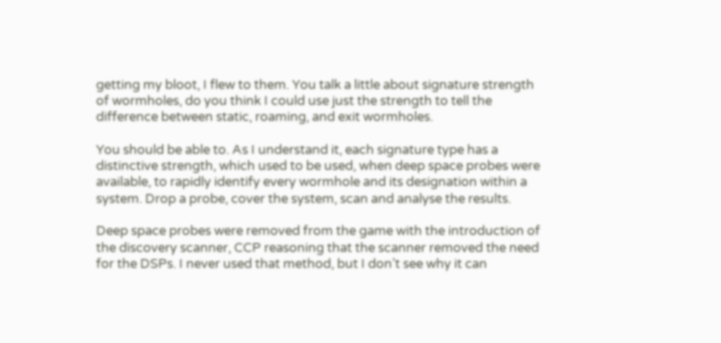getting my bloot, I flew to them. You talk a little about signature strength of wormholes, do you think I could use just the strength to tell the difference between static, roaming, and exit wormholes.

You should be able to. As I understand it, each signature type has a distinctive strength, which used to be used, when deep space probes were available, to rapidly identify every wormhole and its designation within a system. Drop a probe, cover the system, scan and analyse the results.

Deep space probes were removed from the game with the introduction of the discovery scanner, CCP reasoning that the scanner removed the need for the DSPs. I never used that method, but I don’t see why it can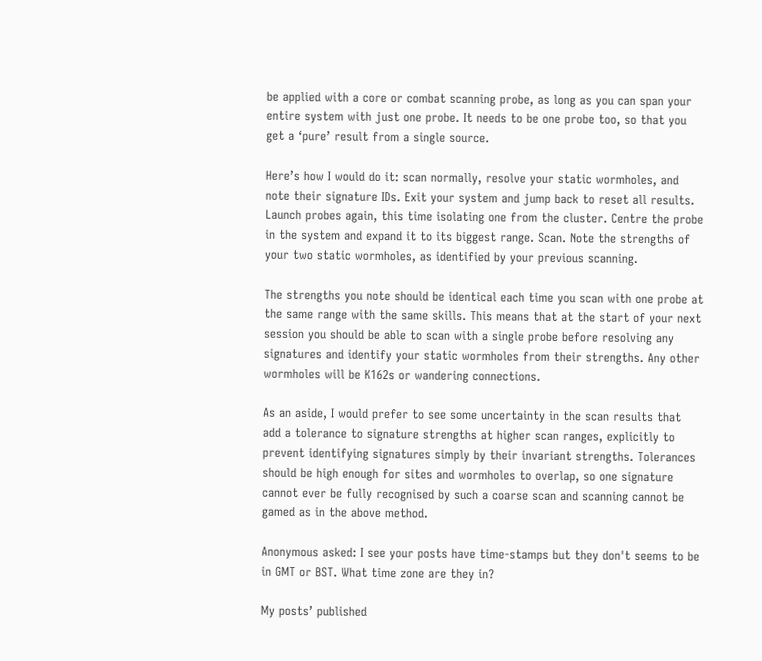be applied with a core or combat scanning probe, as long as you can span your entire system with just one probe. It needs to be one probe too, so that you get a ‘pure’ result from a single source.

Here’s how I would do it: scan normally, resolve your static wormholes, and note their signature IDs. Exit your system and jump back to reset all results. Launch probes again, this time isolating one from the cluster. Centre the probe in the system and expand it to its biggest range. Scan. Note the strengths of your two static wormholes, as identified by your previous scanning.

The strengths you note should be identical each time you scan with one probe at the same range with the same skills. This means that at the start of your next session you should be able to scan with a single probe before resolving any signatures and identify your static wormholes from their strengths. Any other wormholes will be K162s or wandering connections.

As an aside, I would prefer to see some uncertainty in the scan results that add a tolerance to signature strengths at higher scan ranges, explicitly to prevent identifying signatures simply by their invariant strengths. Tolerances should be high enough for sites and wormholes to overlap, so one signature cannot ever be fully recognised by such a coarse scan and scanning cannot be gamed as in the above method.

Anonymous asked: I see your posts have time-stamps but they don't seems to be in GMT or BST. What time zone are they in?

My posts’ published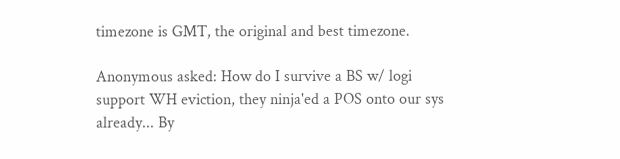timezone is GMT, the original and best timezone.

Anonymous asked: How do I survive a BS w/ logi support WH eviction, they ninja'ed a POS onto our sys already... By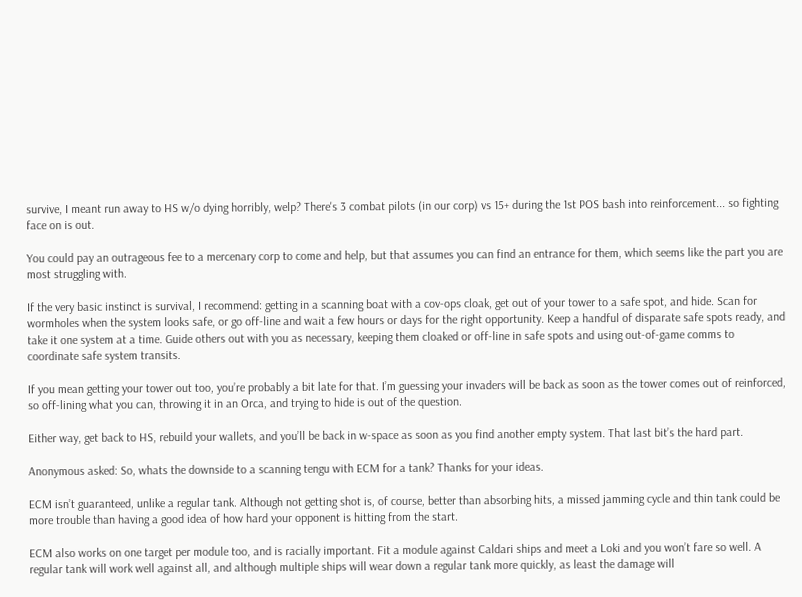survive, I meant run away to HS w/o dying horribly, welp? There's 3 combat pilots (in our corp) vs 15+ during the 1st POS bash into reinforcement... so fighting face on is out.

You could pay an outrageous fee to a mercenary corp to come and help, but that assumes you can find an entrance for them, which seems like the part you are most struggling with.

If the very basic instinct is survival, I recommend: getting in a scanning boat with a cov-ops cloak, get out of your tower to a safe spot, and hide. Scan for wormholes when the system looks safe, or go off-line and wait a few hours or days for the right opportunity. Keep a handful of disparate safe spots ready, and take it one system at a time. Guide others out with you as necessary, keeping them cloaked or off-line in safe spots and using out-of-game comms to coordinate safe system transits.

If you mean getting your tower out too, you’re probably a bit late for that. I’m guessing your invaders will be back as soon as the tower comes out of reinforced, so off-lining what you can, throwing it in an Orca, and trying to hide is out of the question.

Either way, get back to HS, rebuild your wallets, and you’ll be back in w-space as soon as you find another empty system. That last bit’s the hard part.

Anonymous asked: So, whats the downside to a scanning tengu with ECM for a tank? Thanks for your ideas.

ECM isn’t guaranteed, unlike a regular tank. Although not getting shot is, of course, better than absorbing hits, a missed jamming cycle and thin tank could be more trouble than having a good idea of how hard your opponent is hitting from the start.

ECM also works on one target per module too, and is racially important. Fit a module against Caldari ships and meet a Loki and you won’t fare so well. A regular tank will work well against all, and although multiple ships will wear down a regular tank more quickly, as least the damage will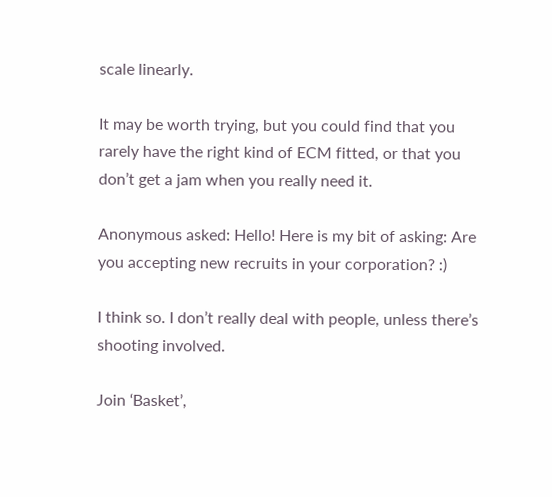scale linearly.

It may be worth trying, but you could find that you rarely have the right kind of ECM fitted, or that you don’t get a jam when you really need it.

Anonymous asked: Hello! Here is my bit of asking: Are you accepting new recruits in your corporation? :)

I think so. I don’t really deal with people, unless there’s shooting involved.

Join ‘Basket’,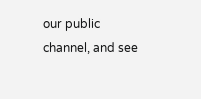our public channel, and see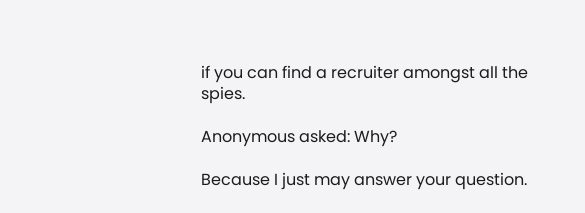if you can find a recruiter amongst all the spies.

Anonymous asked: Why?

Because I just may answer your question.